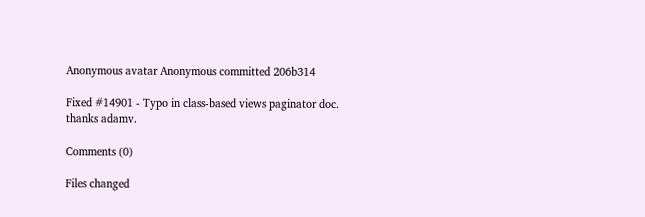Anonymous avatar Anonymous committed 206b314

Fixed #14901 - Typo in class-based views paginator doc. thanks adamv.

Comments (0)

Files changed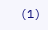(1)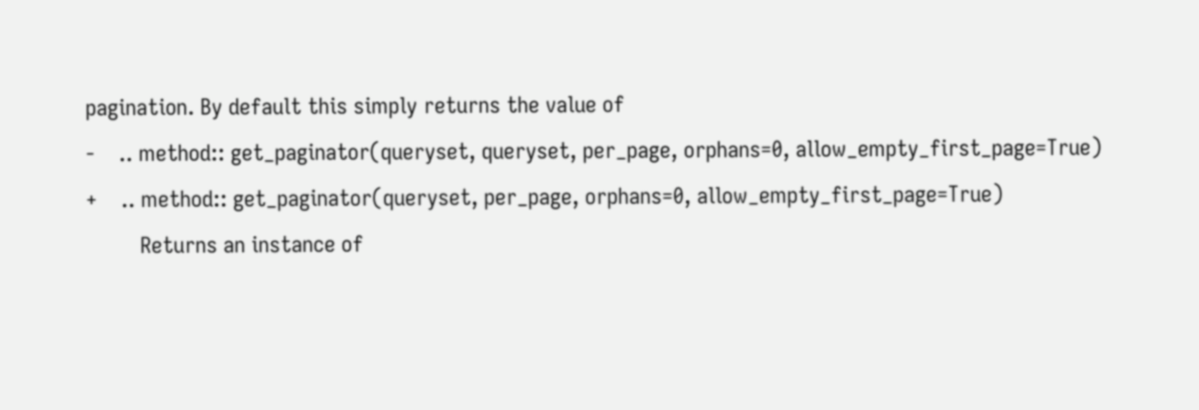pagination. By default this simply returns the value of
-    .. method:: get_paginator(queryset, queryset, per_page, orphans=0, allow_empty_first_page=True)
+    .. method:: get_paginator(queryset, per_page, orphans=0, allow_empty_first_page=True)
         Returns an instance of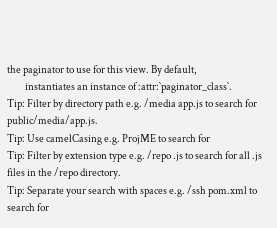the paginator to use for this view. By default,
         instantiates an instance of :attr:`paginator_class`.
Tip: Filter by directory path e.g. /media app.js to search for public/media/app.js.
Tip: Use camelCasing e.g. ProjME to search for
Tip: Filter by extension type e.g. /repo .js to search for all .js files in the /repo directory.
Tip: Separate your search with spaces e.g. /ssh pom.xml to search for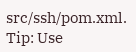src/ssh/pom.xml.
Tip: Use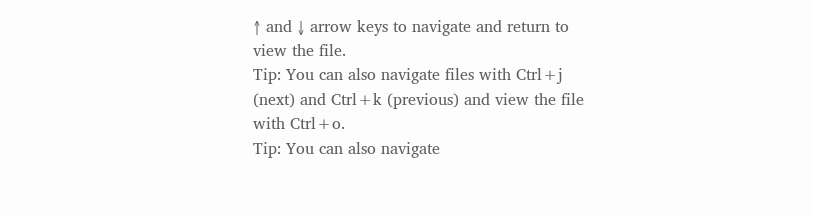↑ and ↓ arrow keys to navigate and return to view the file.
Tip: You can also navigate files with Ctrl+j (next) and Ctrl+k (previous) and view the file with Ctrl+o.
Tip: You can also navigate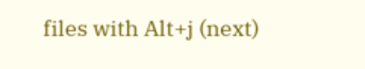files with Alt+j (next)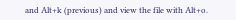and Alt+k (previous) and view the file with Alt+o.